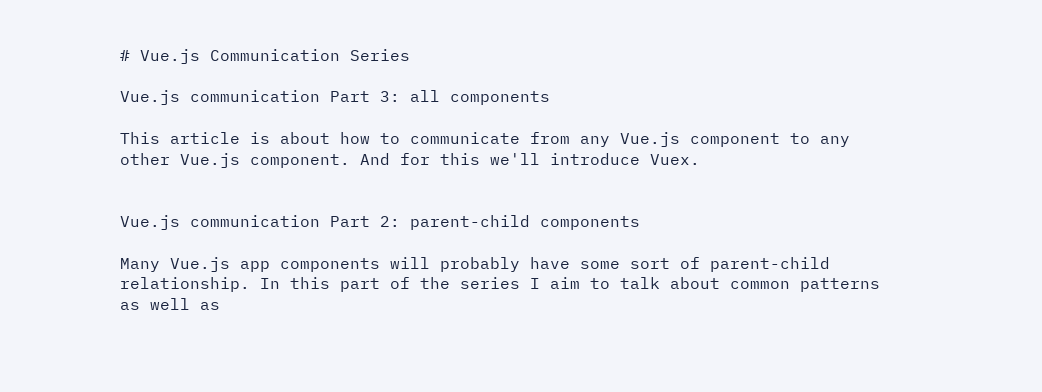# Vue.js Communication Series

Vue.js communication Part 3: all components

This article is about how to communicate from any Vue.js component to any other Vue.js component. And for this we'll introduce Vuex.


Vue.js communication Part 2: parent-child components

Many Vue.js app components will probably have some sort of parent-child relationship. In this part of the series I aim to talk about common patterns as well as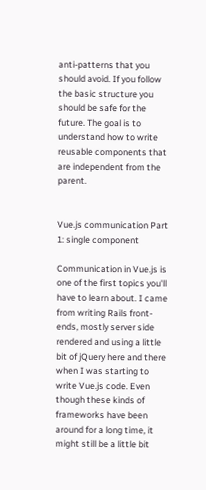anti-patterns that you should avoid. If you follow the basic structure you should be safe for the future. The goal is to understand how to write reusable components that are independent from the parent.


Vue.js communication Part 1: single component

Communication in Vue.js is one of the first topics you'll have to learn about. I came from writing Rails front-ends, mostly server side rendered and using a little bit of jQuery here and there when I was starting to write Vue.js code. Even though these kinds of frameworks have been around for a long time, it might still be a little bit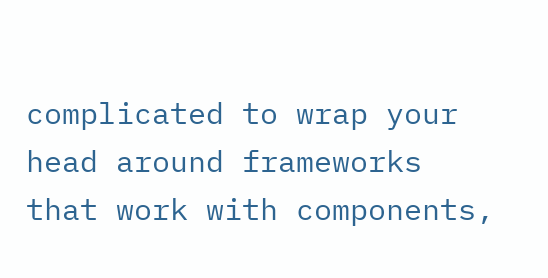complicated to wrap your head around frameworks that work with components,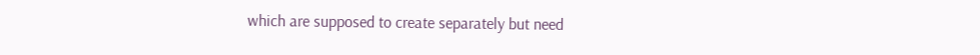which are supposed to create separately but need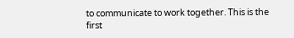to communicate to work together. This is the first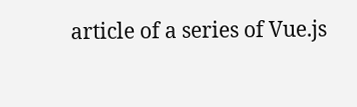article of a series of Vue.js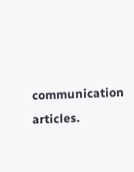communication articles.